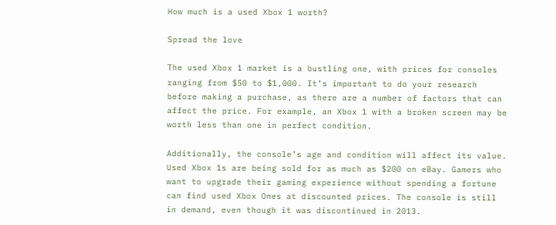How much is a used Xbox 1 worth?

Spread the love

The used Xbox 1 market is a bustling one, with prices for consoles ranging from $50 to $1,000. It’s important to do your research before making a purchase, as there are a number of factors that can affect the price. For example, an Xbox 1 with a broken screen may be worth less than one in perfect condition.

Additionally, the console’s age and condition will affect its value. Used Xbox 1s are being sold for as much as $200 on eBay. Gamers who want to upgrade their gaming experience without spending a fortune can find used Xbox Ones at discounted prices. The console is still in demand, even though it was discontinued in 2013.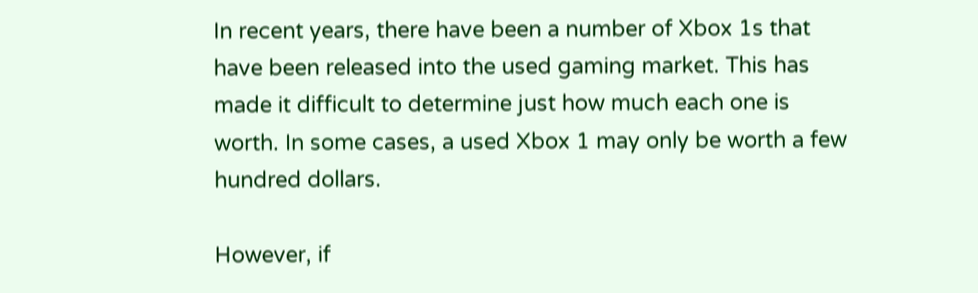In recent years, there have been a number of Xbox 1s that have been released into the used gaming market. This has made it difficult to determine just how much each one is worth. In some cases, a used Xbox 1 may only be worth a few hundred dollars.

However, if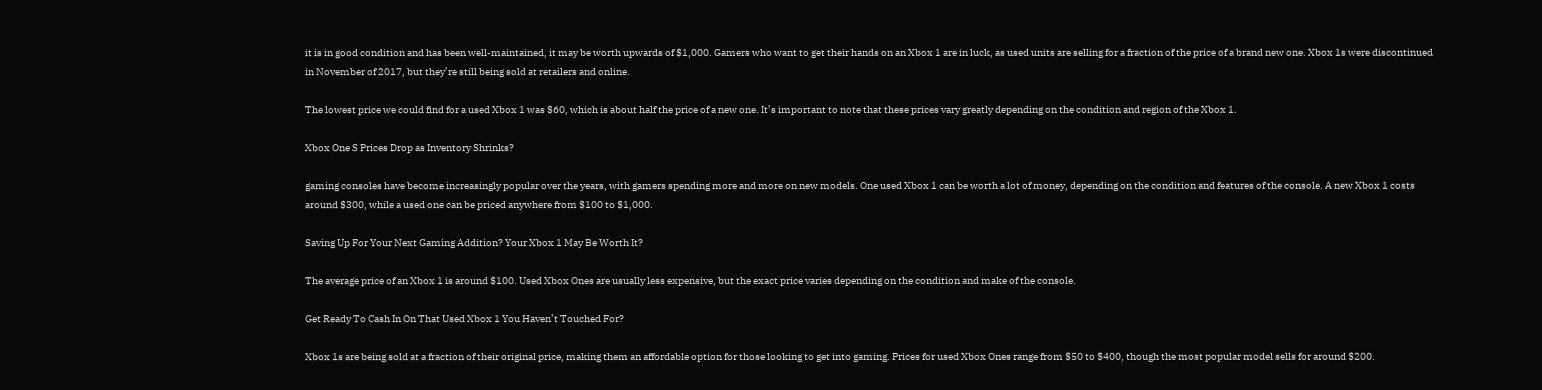it is in good condition and has been well-maintained, it may be worth upwards of $1,000. Gamers who want to get their hands on an Xbox 1 are in luck, as used units are selling for a fraction of the price of a brand new one. Xbox 1s were discontinued in November of 2017, but they’re still being sold at retailers and online.

The lowest price we could find for a used Xbox 1 was $60, which is about half the price of a new one. It’s important to note that these prices vary greatly depending on the condition and region of the Xbox 1.

Xbox One S Prices Drop as Inventory Shrinks?

gaming consoles have become increasingly popular over the years, with gamers spending more and more on new models. One used Xbox 1 can be worth a lot of money, depending on the condition and features of the console. A new Xbox 1 costs around $300, while a used one can be priced anywhere from $100 to $1,000.

Saving Up For Your Next Gaming Addition? Your Xbox 1 May Be Worth It?

The average price of an Xbox 1 is around $100. Used Xbox Ones are usually less expensive, but the exact price varies depending on the condition and make of the console.

Get Ready To Cash In On That Used Xbox 1 You Haven’t Touched For?

Xbox 1s are being sold at a fraction of their original price, making them an affordable option for those looking to get into gaming. Prices for used Xbox Ones range from $50 to $400, though the most popular model sells for around $200.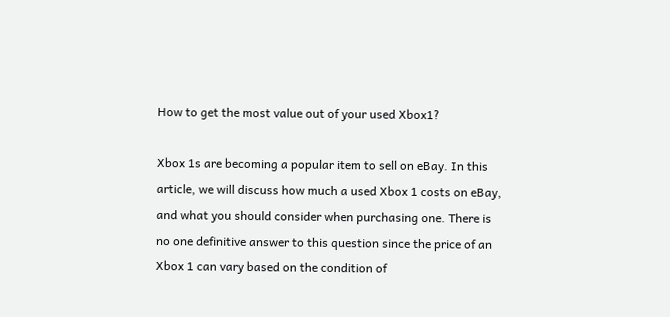How to get the most value out of your used Xbox1?

Xbox 1s are becoming a popular item to sell on eBay. In this article, we will discuss how much a used Xbox 1 costs on eBay, and what you should consider when purchasing one. There is no one definitive answer to this question since the price of an Xbox 1 can vary based on the condition of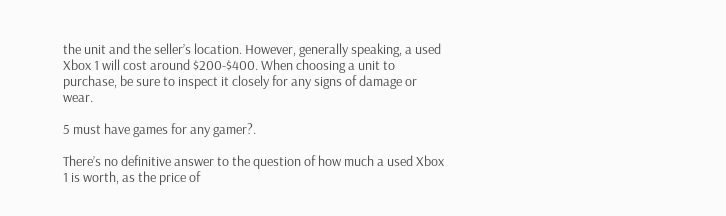the unit and the seller’s location. However, generally speaking, a used Xbox 1 will cost around $200-$400. When choosing a unit to purchase, be sure to inspect it closely for any signs of damage or wear.

5 must have games for any gamer?.

There’s no definitive answer to the question of how much a used Xbox 1 is worth, as the price of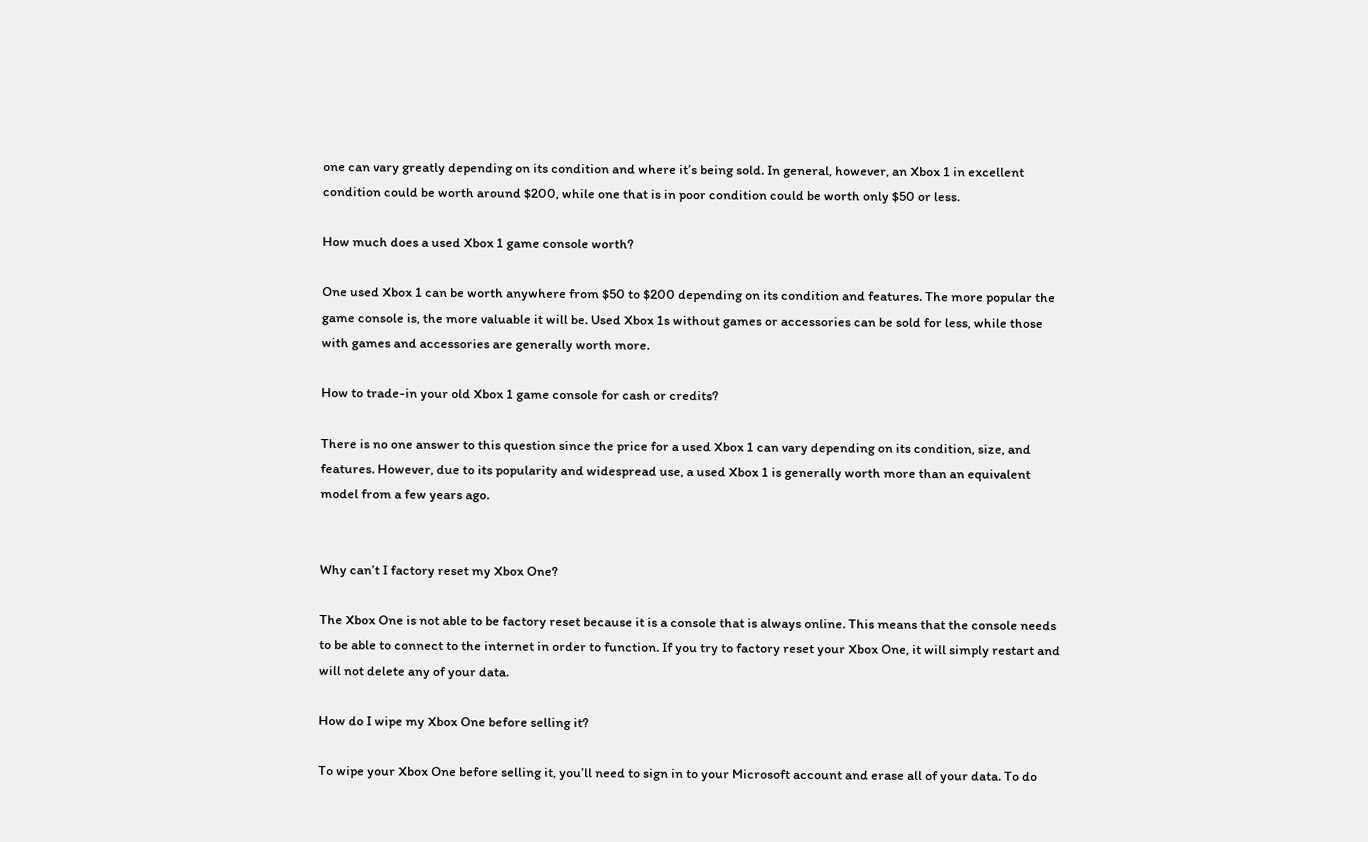one can vary greatly depending on its condition and where it’s being sold. In general, however, an Xbox 1 in excellent condition could be worth around $200, while one that is in poor condition could be worth only $50 or less.

How much does a used Xbox 1 game console worth?

One used Xbox 1 can be worth anywhere from $50 to $200 depending on its condition and features. The more popular the game console is, the more valuable it will be. Used Xbox 1s without games or accessories can be sold for less, while those with games and accessories are generally worth more.

How to trade-in your old Xbox 1 game console for cash or credits?

There is no one answer to this question since the price for a used Xbox 1 can vary depending on its condition, size, and features. However, due to its popularity and widespread use, a used Xbox 1 is generally worth more than an equivalent model from a few years ago.


Why can’t I factory reset my Xbox One?

The Xbox One is not able to be factory reset because it is a console that is always online. This means that the console needs to be able to connect to the internet in order to function. If you try to factory reset your Xbox One, it will simply restart and will not delete any of your data.

How do I wipe my Xbox One before selling it?

To wipe your Xbox One before selling it, you’ll need to sign in to your Microsoft account and erase all of your data. To do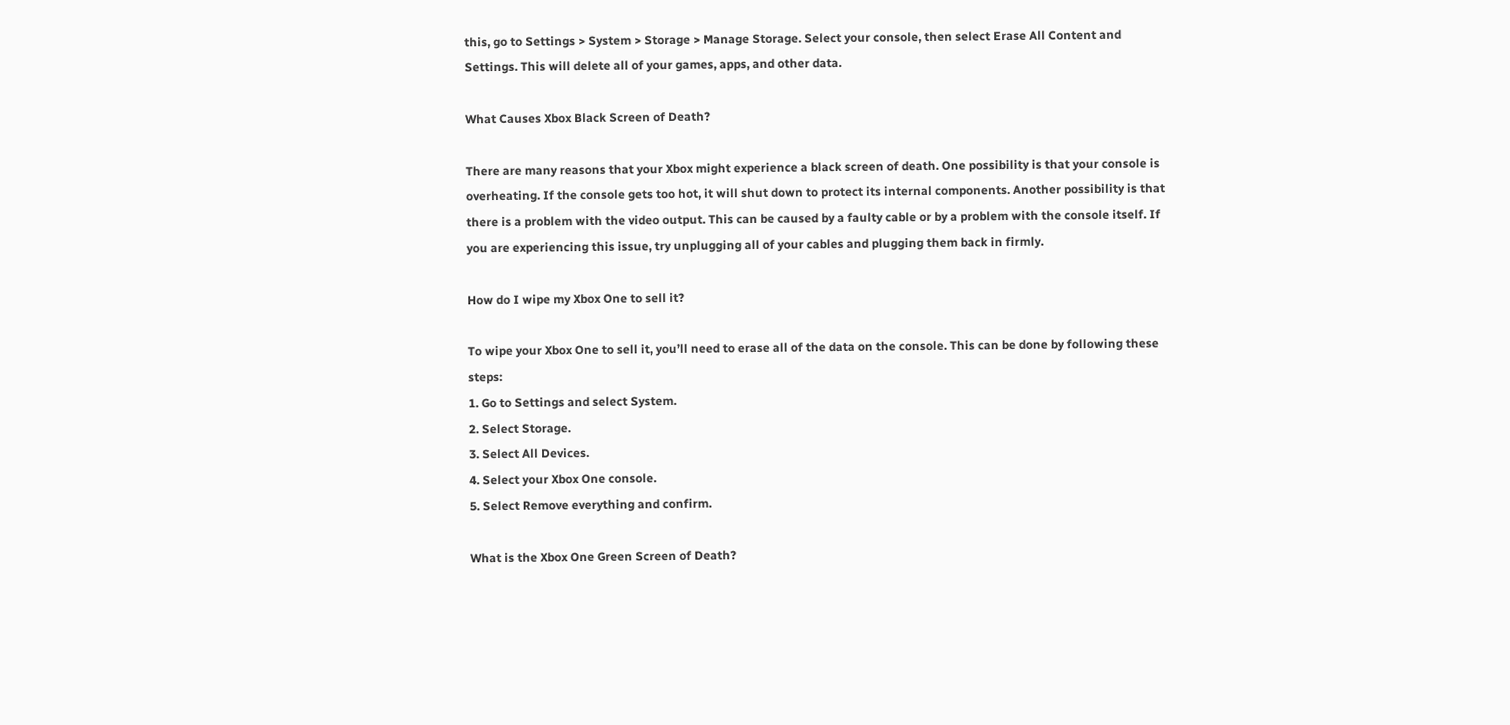this, go to Settings > System > Storage > Manage Storage. Select your console, then select Erase All Content and Settings. This will delete all of your games, apps, and other data.

What Causes Xbox Black Screen of Death?

There are many reasons that your Xbox might experience a black screen of death. One possibility is that your console is overheating. If the console gets too hot, it will shut down to protect its internal components. Another possibility is that there is a problem with the video output. This can be caused by a faulty cable or by a problem with the console itself. If you are experiencing this issue, try unplugging all of your cables and plugging them back in firmly.

How do I wipe my Xbox One to sell it?

To wipe your Xbox One to sell it, you’ll need to erase all of the data on the console. This can be done by following these steps:
1. Go to Settings and select System.
2. Select Storage.
3. Select All Devices.
4. Select your Xbox One console.
5. Select Remove everything and confirm.

What is the Xbox One Green Screen of Death?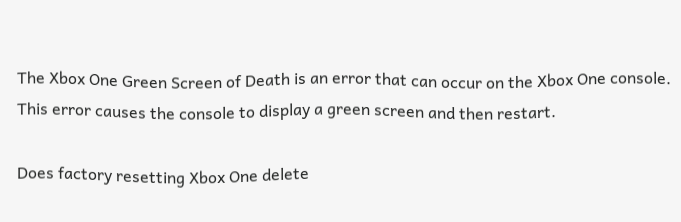The Xbox One Green Screen of Death is an error that can occur on the Xbox One console. This error causes the console to display a green screen and then restart.

Does factory resetting Xbox One delete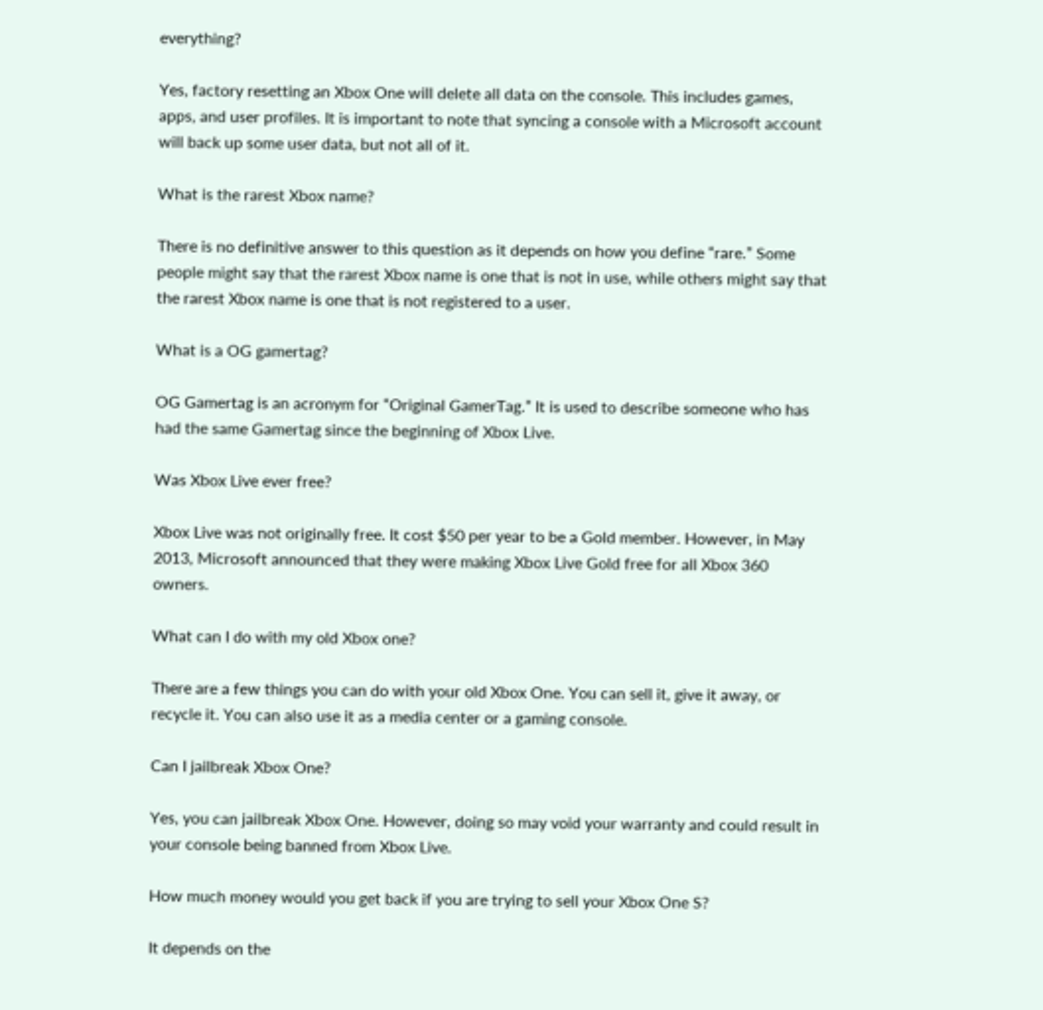everything?

Yes, factory resetting an Xbox One will delete all data on the console. This includes games, apps, and user profiles. It is important to note that syncing a console with a Microsoft account will back up some user data, but not all of it.

What is the rarest Xbox name?

There is no definitive answer to this question as it depends on how you define “rare.” Some people might say that the rarest Xbox name is one that is not in use, while others might say that the rarest Xbox name is one that is not registered to a user.

What is a OG gamertag?

OG Gamertag is an acronym for “Original GamerTag.” It is used to describe someone who has had the same Gamertag since the beginning of Xbox Live.

Was Xbox Live ever free?

Xbox Live was not originally free. It cost $50 per year to be a Gold member. However, in May 2013, Microsoft announced that they were making Xbox Live Gold free for all Xbox 360 owners.

What can I do with my old Xbox one?

There are a few things you can do with your old Xbox One. You can sell it, give it away, or recycle it. You can also use it as a media center or a gaming console.

Can I jailbreak Xbox One?

Yes, you can jailbreak Xbox One. However, doing so may void your warranty and could result in your console being banned from Xbox Live.

How much money would you get back if you are trying to sell your Xbox One S?

It depends on the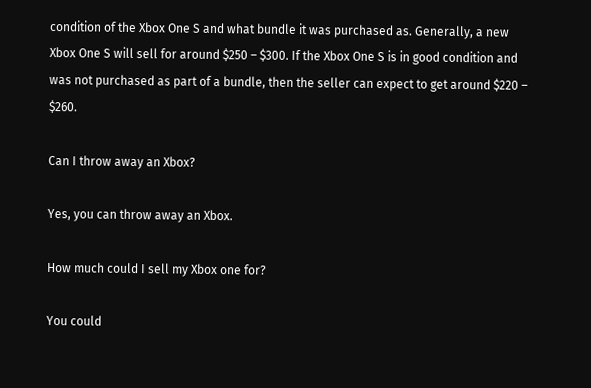condition of the Xbox One S and what bundle it was purchased as. Generally, a new Xbox One S will sell for around $250 – $300. If the Xbox One S is in good condition and was not purchased as part of a bundle, then the seller can expect to get around $220 – $260.

Can I throw away an Xbox?

Yes, you can throw away an Xbox.

How much could I sell my Xbox one for?

You could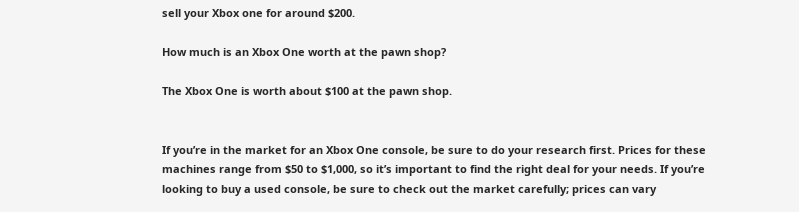sell your Xbox one for around $200.

How much is an Xbox One worth at the pawn shop?

The Xbox One is worth about $100 at the pawn shop.


If you’re in the market for an Xbox One console, be sure to do your research first. Prices for these machines range from $50 to $1,000, so it’s important to find the right deal for your needs. If you’re looking to buy a used console, be sure to check out the market carefully; prices can vary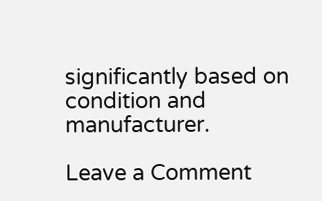significantly based on condition and manufacturer.

Leave a Comment